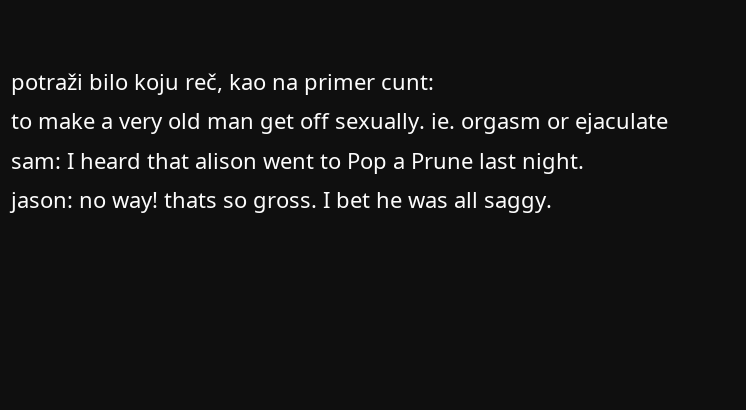potraži bilo koju reč, kao na primer cunt:
to make a very old man get off sexually. ie. orgasm or ejaculate
sam: I heard that alison went to Pop a Prune last night.
jason: no way! thats so gross. I bet he was all saggy.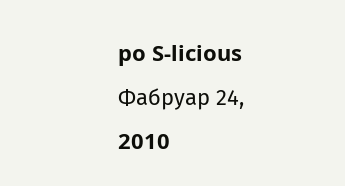po S-licious Фабруар 24, 2010